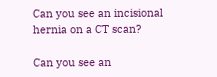Can you see an incisional hernia on a CT scan?

Can you see an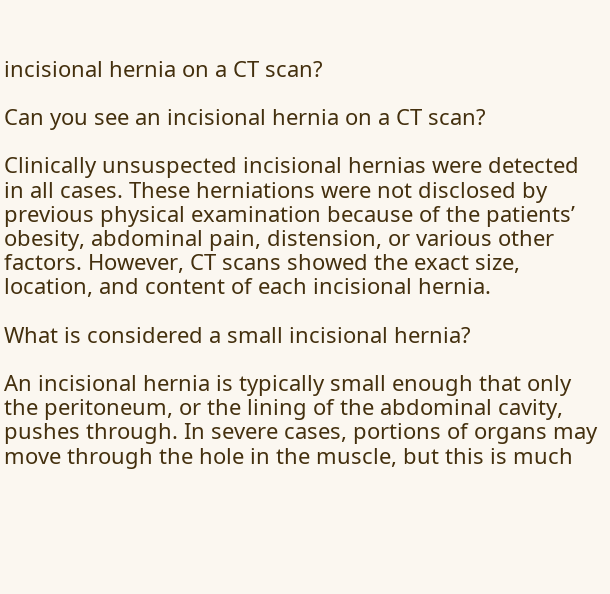incisional hernia on a CT scan?

Can you see an incisional hernia on a CT scan?

Clinically unsuspected incisional hernias were detected in all cases. These herniations were not disclosed by previous physical examination because of the patients’ obesity, abdominal pain, distension, or various other factors. However, CT scans showed the exact size, location, and content of each incisional hernia.

What is considered a small incisional hernia?

An incisional hernia is typically small enough that only the peritoneum, or the lining of the abdominal cavity, pushes through. In severe cases, portions of organs may move through the hole in the muscle, but this is much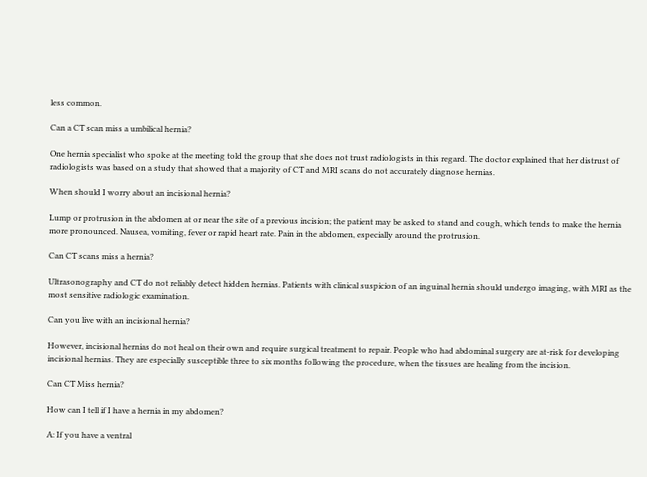less common.

Can a CT scan miss a umbilical hernia?

One hernia specialist who spoke at the meeting told the group that she does not trust radiologists in this regard. The doctor explained that her distrust of radiologists was based on a study that showed that a majority of CT and MRI scans do not accurately diagnose hernias.

When should I worry about an incisional hernia?

Lump or protrusion in the abdomen at or near the site of a previous incision; the patient may be asked to stand and cough, which tends to make the hernia more pronounced. Nausea, vomiting, fever or rapid heart rate. Pain in the abdomen, especially around the protrusion.

Can CT scans miss a hernia?

Ultrasonography and CT do not reliably detect hidden hernias. Patients with clinical suspicion of an inguinal hernia should undergo imaging, with MRI as the most sensitive radiologic examination.

Can you live with an incisional hernia?

However, incisional hernias do not heal on their own and require surgical treatment to repair. People who had abdominal surgery are at-risk for developing incisional hernias. They are especially susceptible three to six months following the procedure, when the tissues are healing from the incision.

Can CT Miss hernia?

How can I tell if I have a hernia in my abdomen?

A: If you have a ventral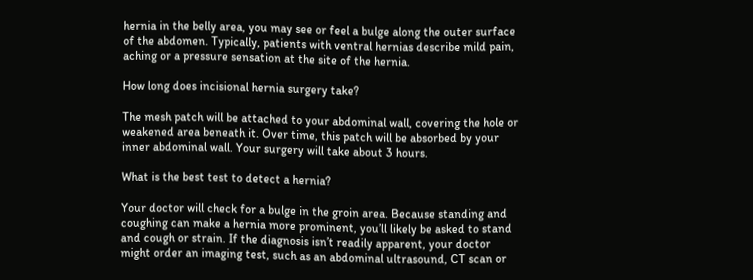hernia in the belly area, you may see or feel a bulge along the outer surface of the abdomen. Typically, patients with ventral hernias describe mild pain, aching or a pressure sensation at the site of the hernia.

How long does incisional hernia surgery take?

The mesh patch will be attached to your abdominal wall, covering the hole or weakened area beneath it. Over time, this patch will be absorbed by your inner abdominal wall. Your surgery will take about 3 hours.

What is the best test to detect a hernia?

Your doctor will check for a bulge in the groin area. Because standing and coughing can make a hernia more prominent, you’ll likely be asked to stand and cough or strain. If the diagnosis isn’t readily apparent, your doctor might order an imaging test, such as an abdominal ultrasound, CT scan or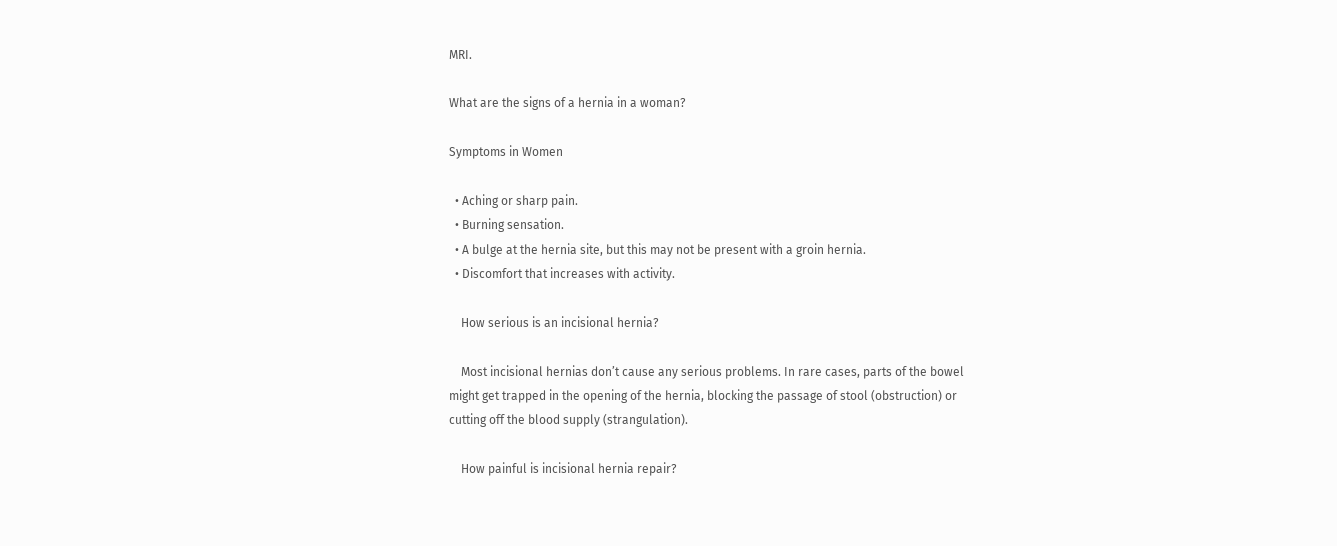MRI.

What are the signs of a hernia in a woman?

Symptoms in Women

  • Aching or sharp pain.
  • Burning sensation.
  • A bulge at the hernia site, but this may not be present with a groin hernia.
  • Discomfort that increases with activity.

    How serious is an incisional hernia?

    Most incisional hernias don’t cause any serious problems. In rare cases, parts of the bowel might get trapped in the opening of the hernia, blocking the passage of stool (obstruction) or cutting off the blood supply (strangulation).

    How painful is incisional hernia repair?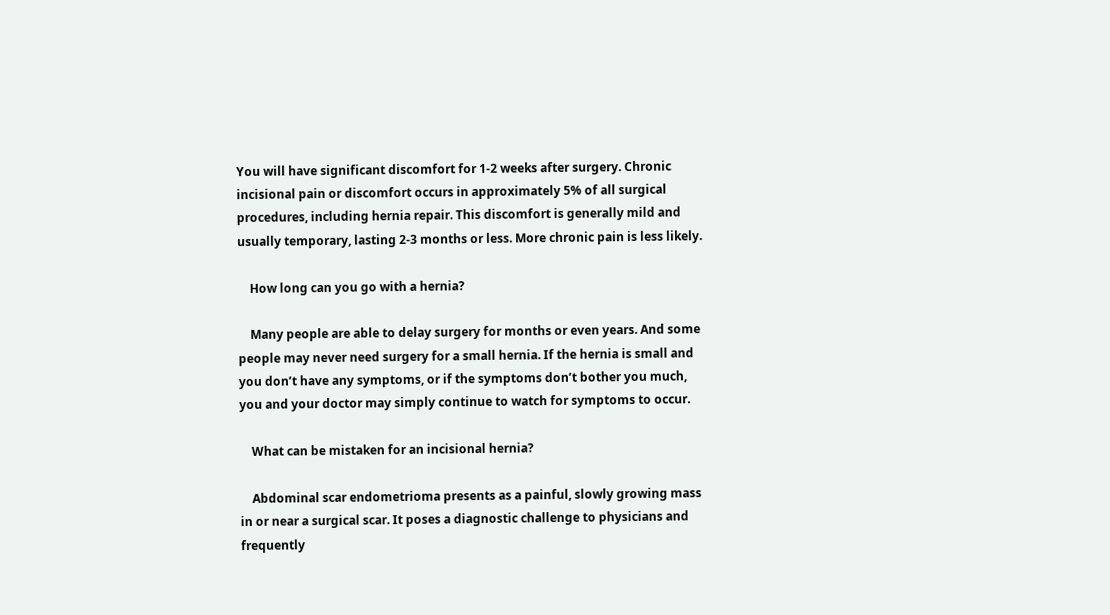You will have significant discomfort for 1-2 weeks after surgery. Chronic incisional pain or discomfort occurs in approximately 5% of all surgical procedures, including hernia repair. This discomfort is generally mild and usually temporary, lasting 2-3 months or less. More chronic pain is less likely.

    How long can you go with a hernia?

    Many people are able to delay surgery for months or even years. And some people may never need surgery for a small hernia. If the hernia is small and you don’t have any symptoms, or if the symptoms don’t bother you much, you and your doctor may simply continue to watch for symptoms to occur.

    What can be mistaken for an incisional hernia?

    Abdominal scar endometrioma presents as a painful, slowly growing mass in or near a surgical scar. It poses a diagnostic challenge to physicians and frequently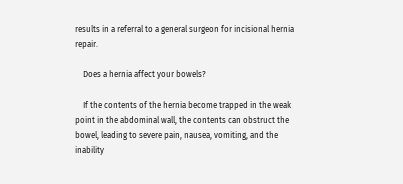results in a referral to a general surgeon for incisional hernia repair.

    Does a hernia affect your bowels?

    If the contents of the hernia become trapped in the weak point in the abdominal wall, the contents can obstruct the bowel, leading to severe pain, nausea, vomiting, and the inability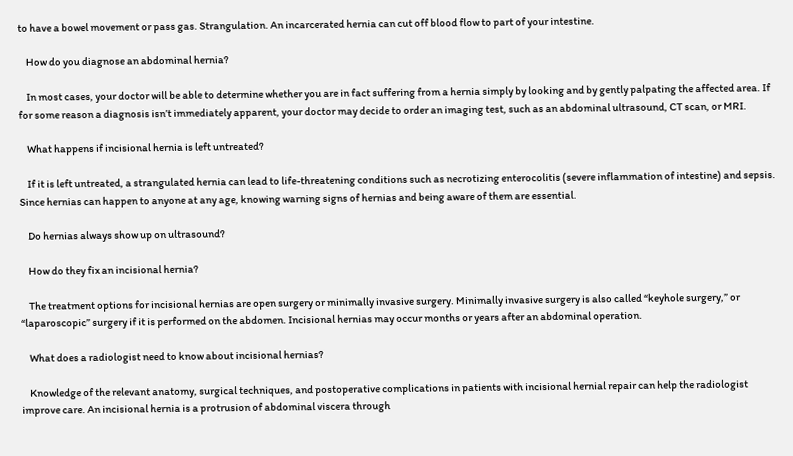to have a bowel movement or pass gas. Strangulation. An incarcerated hernia can cut off blood flow to part of your intestine.

    How do you diagnose an abdominal hernia?

    In most cases, your doctor will be able to determine whether you are in fact suffering from a hernia simply by looking and by gently palpating the affected area. If for some reason a diagnosis isn’t immediately apparent, your doctor may decide to order an imaging test, such as an abdominal ultrasound, CT scan, or MRI.

    What happens if incisional hernia is left untreated?

    If it is left untreated, a strangulated hernia can lead to life-threatening conditions such as necrotizing enterocolitis (severe inflammation of intestine) and sepsis. Since hernias can happen to anyone at any age, knowing warning signs of hernias and being aware of them are essential.

    Do hernias always show up on ultrasound?

    How do they fix an incisional hernia?

    The treatment options for incisional hernias are open surgery or minimally invasive surgery. Minimally invasive surgery is also called “keyhole surgery,” or “laparoscopic” surgery if it is performed on the abdomen. Incisional hernias may occur months or years after an abdominal operation.

    What does a radiologist need to know about incisional hernias?

    Knowledge of the relevant anatomy, surgical techniques, and postoperative complications in patients with incisional hernial repair can help the radiologist improve care. An incisional hernia is a protrusion of abdominal viscera through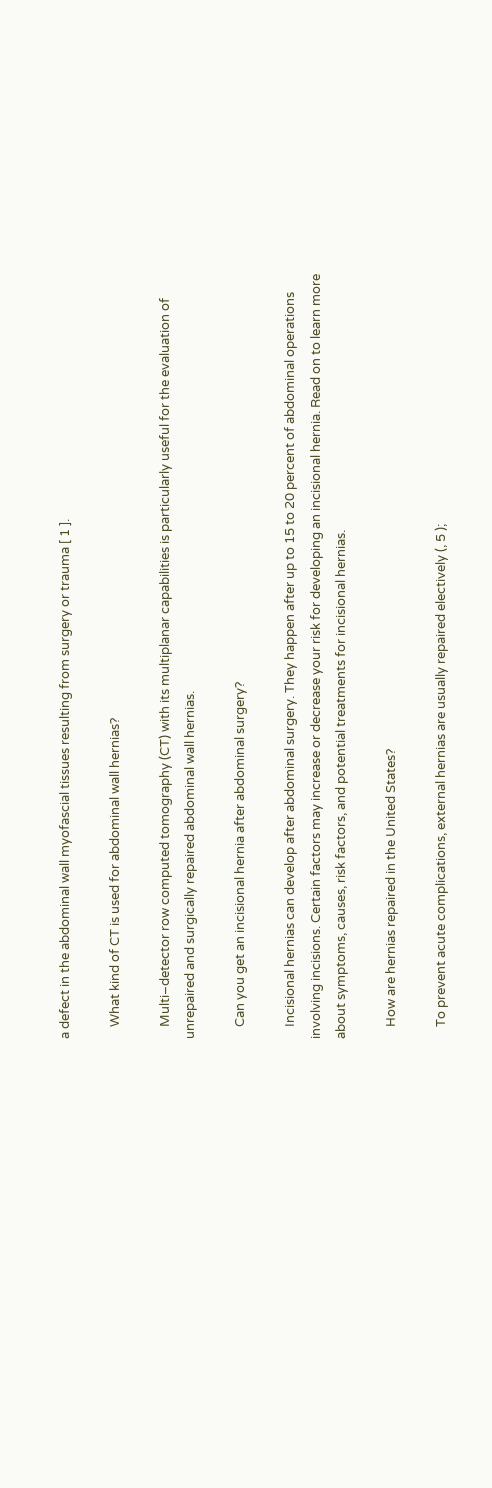a defect in the abdominal wall myofascial tissues resulting from surgery or trauma [ 1 ].

    What kind of CT is used for abdominal wall hernias?

    Multi–detector row computed tomography (CT) with its multiplanar capabilities is particularly useful for the evaluation of unrepaired and surgically repaired abdominal wall hernias.

    Can you get an incisional hernia after abdominal surgery?

    Incisional hernias can develop after abdominal surgery. They happen after up to 15 to 20 percent of abdominal operations involving incisions. Certain factors may increase or decrease your risk for developing an incisional hernia. Read on to learn more about symptoms, causes, risk factors, and potential treatments for incisional hernias.

    How are hernias repaired in the United States?

    To prevent acute complications, external hernias are usually repaired electively (, 5 );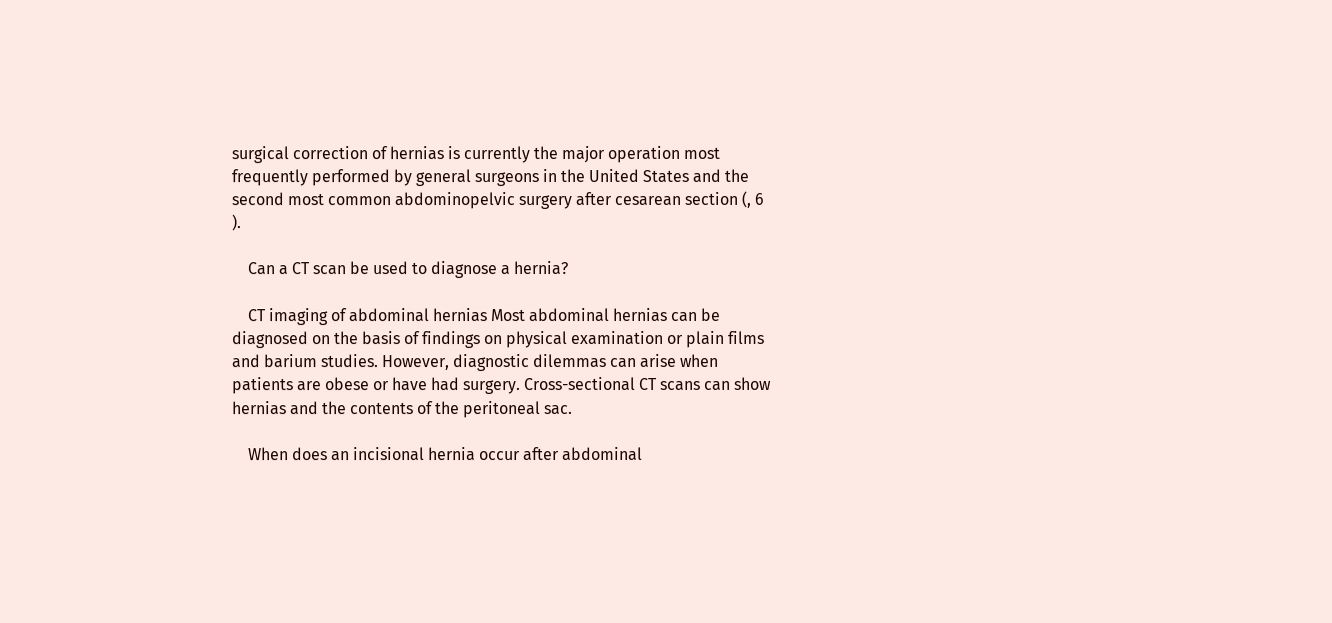surgical correction of hernias is currently the major operation most frequently performed by general surgeons in the United States and the second most common abdominopelvic surgery after cesarean section (, 6 ).

    Can a CT scan be used to diagnose a hernia?

    CT imaging of abdominal hernias Most abdominal hernias can be diagnosed on the basis of findings on physical examination or plain films and barium studies. However, diagnostic dilemmas can arise when patients are obese or have had surgery. Cross-sectional CT scans can show hernias and the contents of the peritoneal sac.

    When does an incisional hernia occur after abdominal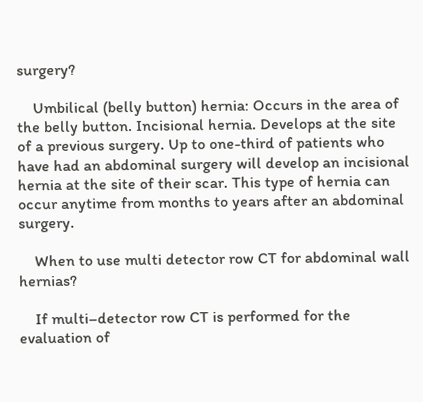surgery?

    Umbilical (belly button) hernia: Occurs in the area of the belly button. Incisional hernia. Develops at the site of a previous surgery. Up to one-third of patients who have had an abdominal surgery will develop an incisional hernia at the site of their scar. This type of hernia can occur anytime from months to years after an abdominal surgery.

    When to use multi detector row CT for abdominal wall hernias?

    If multi–detector row CT is performed for the evaluation of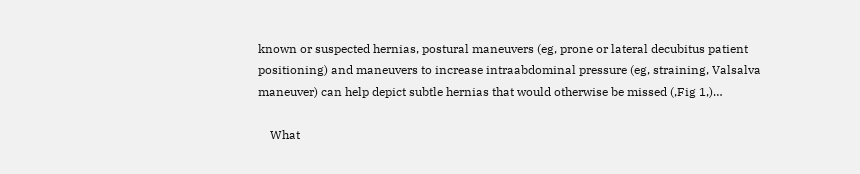known or suspected hernias, postural maneuvers (eg, prone or lateral decubitus patient positioning) and maneuvers to increase intraabdominal pressure (eg, straining, Valsalva maneuver) can help depict subtle hernias that would otherwise be missed (,Fig 1,)…

    What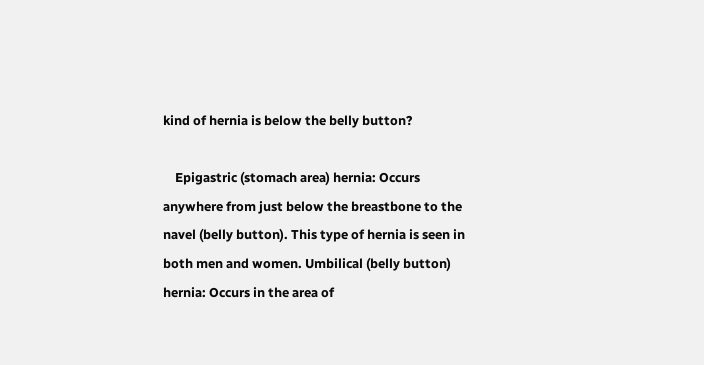kind of hernia is below the belly button?

    Epigastric (stomach area) hernia: Occurs anywhere from just below the breastbone to the navel (belly button). This type of hernia is seen in both men and women. Umbilical (belly button) hernia: Occurs in the area of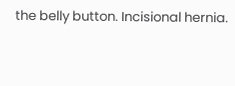the belly button. Incisional hernia.